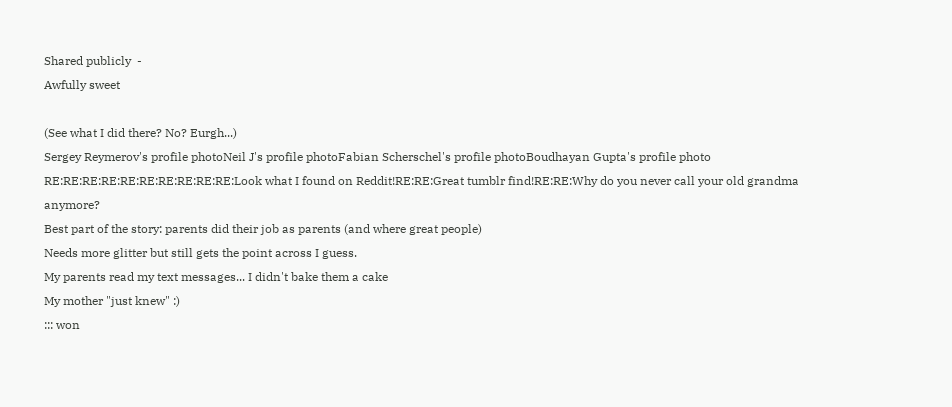Shared publicly  -
Awfully sweet

(See what I did there? No? Eurgh...)
Sergey Reymerov's profile photoNeil J's profile photoFabian Scherschel's profile photoBoudhayan Gupta's profile photo
RE:RE:RE:RE:RE:RE:RE:RE:RE:RE:Look what I found on Reddit!RE:RE:Great tumblr find!RE:RE:Why do you never call your old grandma anymore?
Best part of the story: parents did their job as parents (and where great people)
Needs more glitter but still gets the point across I guess.
My parents read my text messages... I didn't bake them a cake
My mother "just knew" :)
::: won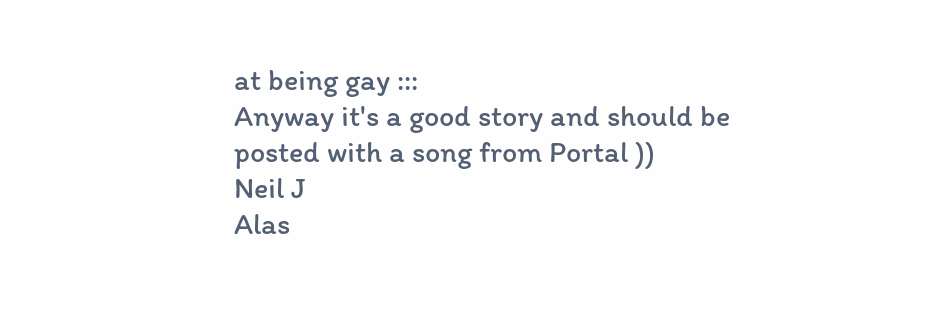at being gay :::
Anyway it's a good story and should be posted with a song from Portal ))
Neil J
Alas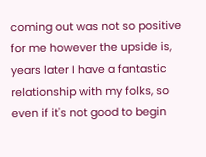coming out was not so positive for me however the upside is, years later I have a fantastic relationship with my folks, so even if it's not good to begin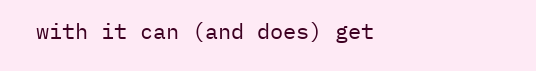with it can (and does) get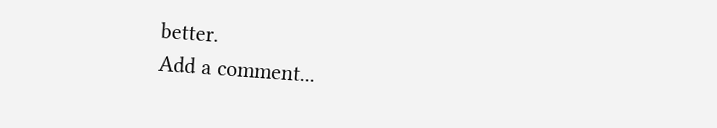better.
Add a comment...